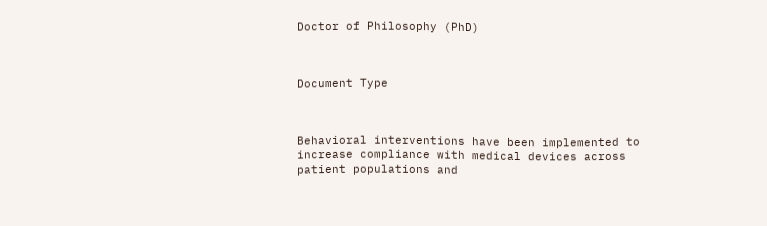Doctor of Philosophy (PhD)



Document Type



Behavioral interventions have been implemented to increase compliance with medical devices across patient populations and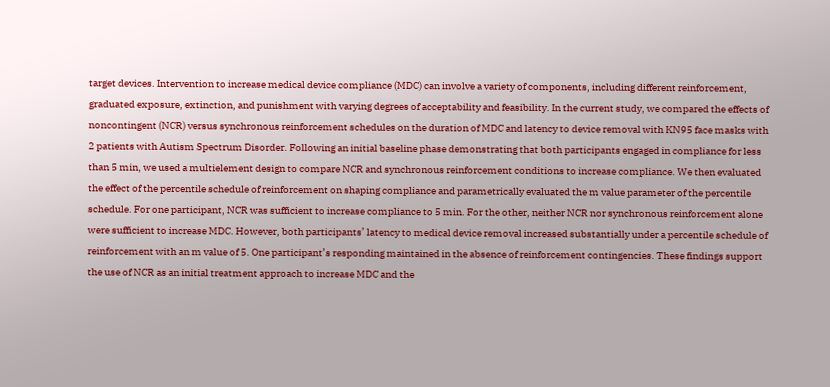target devices. Intervention to increase medical device compliance (MDC) can involve a variety of components, including different reinforcement, graduated exposure, extinction, and punishment with varying degrees of acceptability and feasibility. In the current study, we compared the effects of noncontingent (NCR) versus synchronous reinforcement schedules on the duration of MDC and latency to device removal with KN95 face masks with 2 patients with Autism Spectrum Disorder. Following an initial baseline phase demonstrating that both participants engaged in compliance for less than 5 min, we used a multielement design to compare NCR and synchronous reinforcement conditions to increase compliance. We then evaluated the effect of the percentile schedule of reinforcement on shaping compliance and parametrically evaluated the m value parameter of the percentile schedule. For one participant, NCR was sufficient to increase compliance to 5 min. For the other, neither NCR nor synchronous reinforcement alone were sufficient to increase MDC. However, both participants’ latency to medical device removal increased substantially under a percentile schedule of reinforcement with an m value of 5. One participant’s responding maintained in the absence of reinforcement contingencies. These findings support the use of NCR as an initial treatment approach to increase MDC and the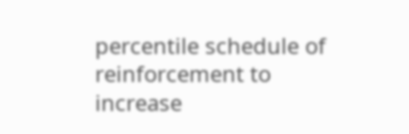percentile schedule of reinforcement to increase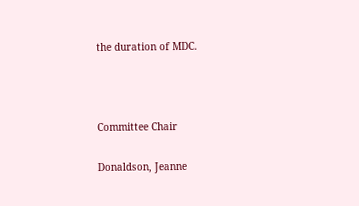the duration of MDC.



Committee Chair

Donaldson, Jeanne